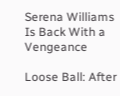Serena Williams Is Back With a Vengeance

Loose Ball: After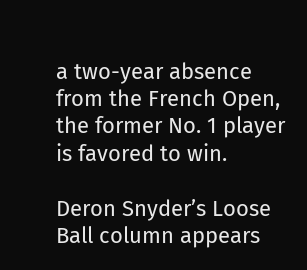a two-year absence from the French Open, the former No. 1 player is favored to win.

Deron Snyder’s Loose Ball column appears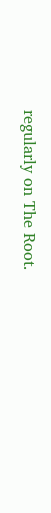regularly on The Root.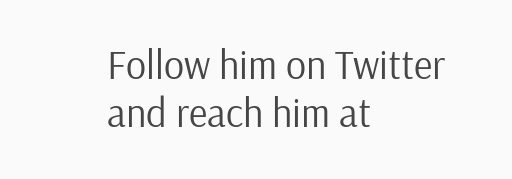Follow him on Twitter and reach him at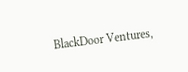BlackDoor Ventures,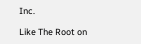Inc.

Like The Root on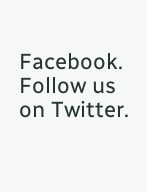Facebook. Follow us on Twitter.